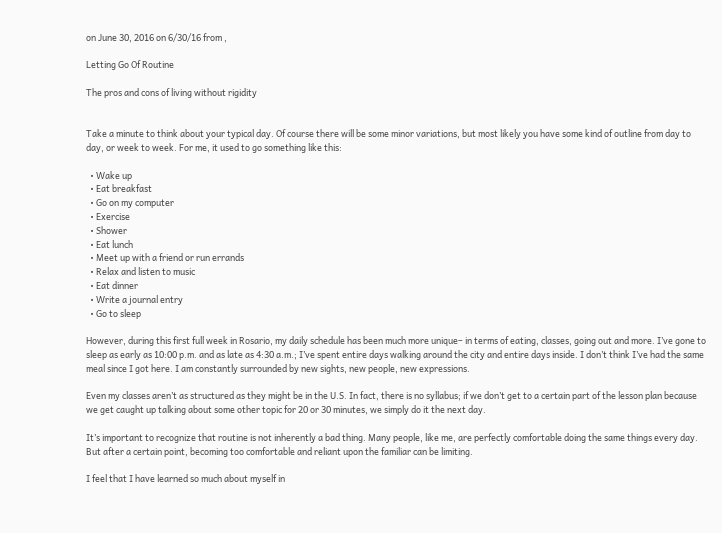on June 30, 2016 on 6/30/16 from ,

Letting Go Of Routine

The pros and cons of living without rigidity


Take a minute to think about your typical day. Of course there will be some minor variations, but most likely you have some kind of outline from day to day, or week to week. For me, it used to go something like this:

  • Wake up
  • Eat breakfast
  • Go on my computer
  • Exercise
  • Shower
  • Eat lunch
  • Meet up with a friend or run errands
  • Relax and listen to music
  • Eat dinner
  • Write a journal entry
  • Go to sleep

However, during this first full week in Rosario, my daily schedule has been much more unique– in terms of eating, classes, going out and more. I’ve gone to sleep as early as 10:00 p.m. and as late as 4:30 a.m.; I’ve spent entire days walking around the city and entire days inside. I don’t think I’ve had the same meal since I got here. I am constantly surrounded by new sights, new people, new expressions.

Even my classes aren’t as structured as they might be in the U.S. In fact, there is no syllabus; if we don’t get to a certain part of the lesson plan because we get caught up talking about some other topic for 20 or 30 minutes, we simply do it the next day.

It’s important to recognize that routine is not inherently a bad thing. Many people, like me, are perfectly comfortable doing the same things every day. But after a certain point, becoming too comfortable and reliant upon the familiar can be limiting.

I feel that I have learned so much about myself in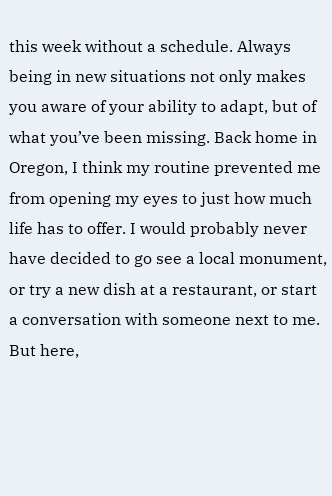this week without a schedule. Always being in new situations not only makes you aware of your ability to adapt, but of what you’ve been missing. Back home in Oregon, I think my routine prevented me from opening my eyes to just how much life has to offer. I would probably never have decided to go see a local monument, or try a new dish at a restaurant, or start a conversation with someone next to me. But here,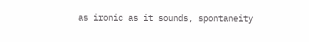as ironic as it sounds, spontaneity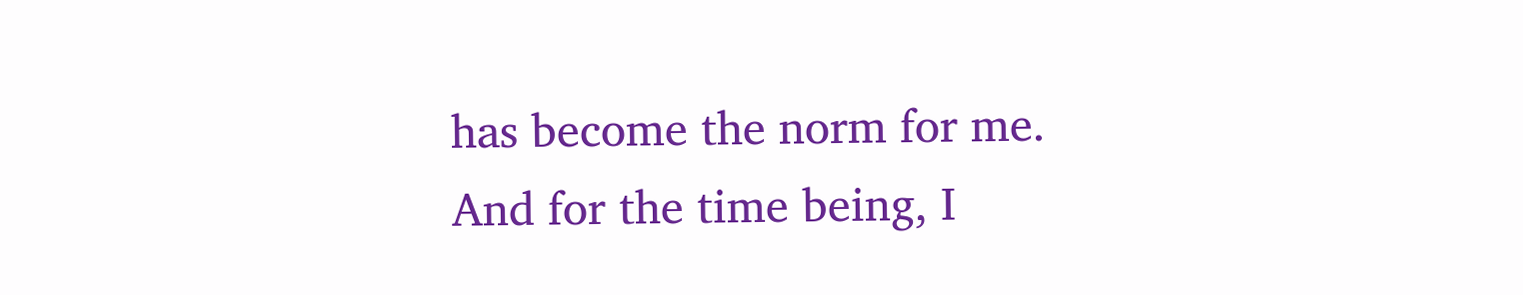has become the norm for me. And for the time being, I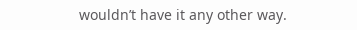wouldn’t have it any other way.